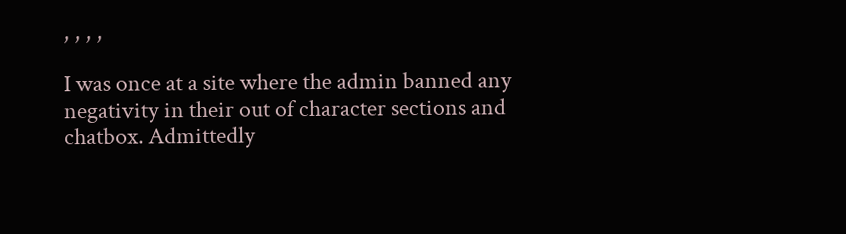, , , ,

I was once at a site where the admin banned any negativity in their out of character sections and chatbox. Admittedly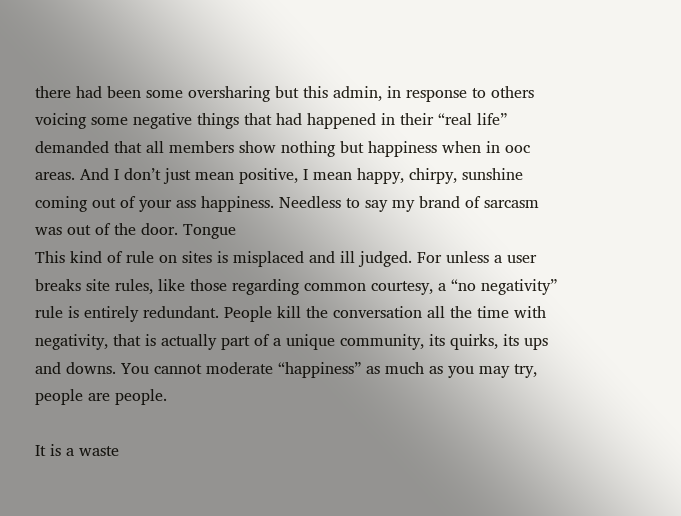there had been some oversharing but this admin, in response to others voicing some negative things that had happened in their “real life” demanded that all members show nothing but happiness when in ooc areas. And I don’t just mean positive, I mean happy, chirpy, sunshine coming out of your ass happiness. Needless to say my brand of sarcasm was out of the door. Tongue
This kind of rule on sites is misplaced and ill judged. For unless a user breaks site rules, like those regarding common courtesy, a “no negativity” rule is entirely redundant. People kill the conversation all the time with negativity, that is actually part of a unique community, its quirks, its ups and downs. You cannot moderate “happiness” as much as you may try, people are people.

It is a waste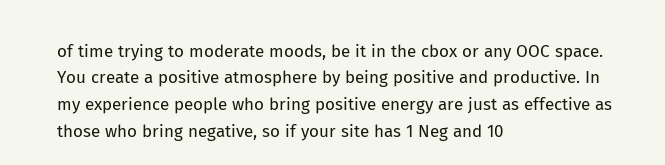of time trying to moderate moods, be it in the cbox or any OOC space. You create a positive atmosphere by being positive and productive. In my experience people who bring positive energy are just as effective as those who bring negative, so if your site has 1 Neg and 10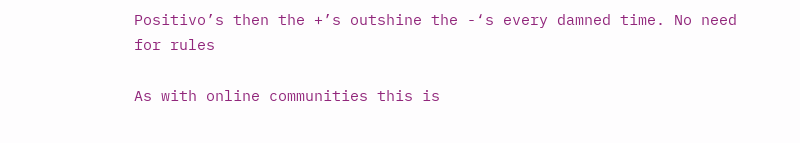Positivo’s then the +’s outshine the -‘s every damned time. No need for rules

As with online communities this is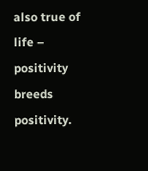also true of life – positivity breeds positivity.